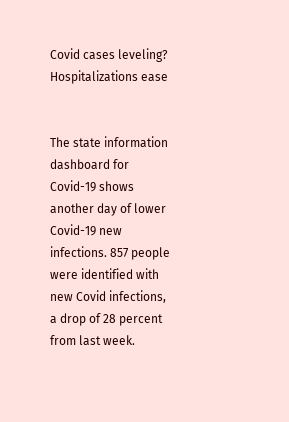Covid cases leveling? Hospitalizations ease


The state information dashboard for Covid-19 shows another day of lower Covid-19 new infections. 857 people were identified with new Covid infections, a drop of 28 percent from last week.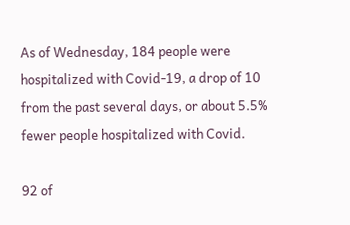As of Wednesday, 184 people were hospitalized with Covid-19, a drop of 10 from the past several days, or about 5.5% fewer people hospitalized with Covid.

92 of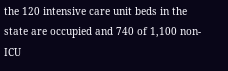the 120 intensive care unit beds in the state are occupied and 740 of 1,100 non-ICU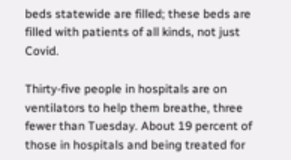beds statewide are filled; these beds are filled with patients of all kinds, not just Covid.

Thirty-five people in hospitals are on ventilators to help them breathe, three fewer than Tuesday. About 19 percent of those in hospitals and being treated for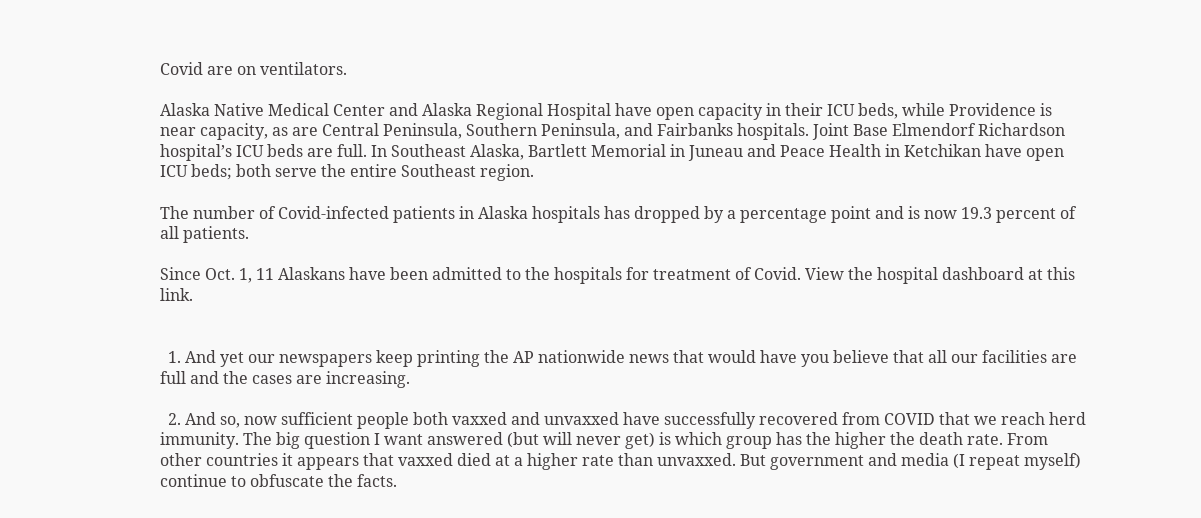Covid are on ventilators.

Alaska Native Medical Center and Alaska Regional Hospital have open capacity in their ICU beds, while Providence is near capacity, as are Central Peninsula, Southern Peninsula, and Fairbanks hospitals. Joint Base Elmendorf Richardson hospital’s ICU beds are full. In Southeast Alaska, Bartlett Memorial in Juneau and Peace Health in Ketchikan have open ICU beds; both serve the entire Southeast region.

The number of Covid-infected patients in Alaska hospitals has dropped by a percentage point and is now 19.3 percent of all patients.

Since Oct. 1, 11 Alaskans have been admitted to the hospitals for treatment of Covid. View the hospital dashboard at this link.


  1. And yet our newspapers keep printing the AP nationwide news that would have you believe that all our facilities are full and the cases are increasing.

  2. And so, now sufficient people both vaxxed and unvaxxed have successfully recovered from COVID that we reach herd immunity. The big question I want answered (but will never get) is which group has the higher the death rate. From other countries it appears that vaxxed died at a higher rate than unvaxxed. But government and media (I repeat myself) continue to obfuscate the facts.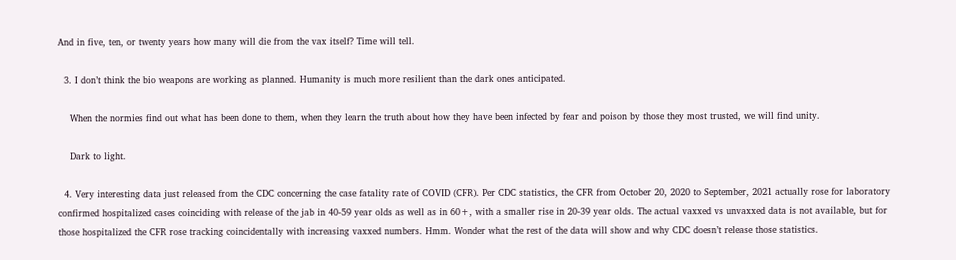And in five, ten, or twenty years how many will die from the vax itself? Time will tell.

  3. I don’t think the bio weapons are working as planned. Humanity is much more resilient than the dark ones anticipated.

    When the normies find out what has been done to them, when they learn the truth about how they have been infected by fear and poison by those they most trusted, we will find unity.

    Dark to light.

  4. Very interesting data just released from the CDC concerning the case fatality rate of COVID (CFR). Per CDC statistics, the CFR from October 20, 2020 to September, 2021 actually rose for laboratory confirmed hospitalized cases coinciding with release of the jab in 40-59 year olds as well as in 60+, with a smaller rise in 20-39 year olds. The actual vaxxed vs unvaxxed data is not available, but for those hospitalized the CFR rose tracking coincidentally with increasing vaxxed numbers. Hmm. Wonder what the rest of the data will show and why CDC doesn’t release those statistics.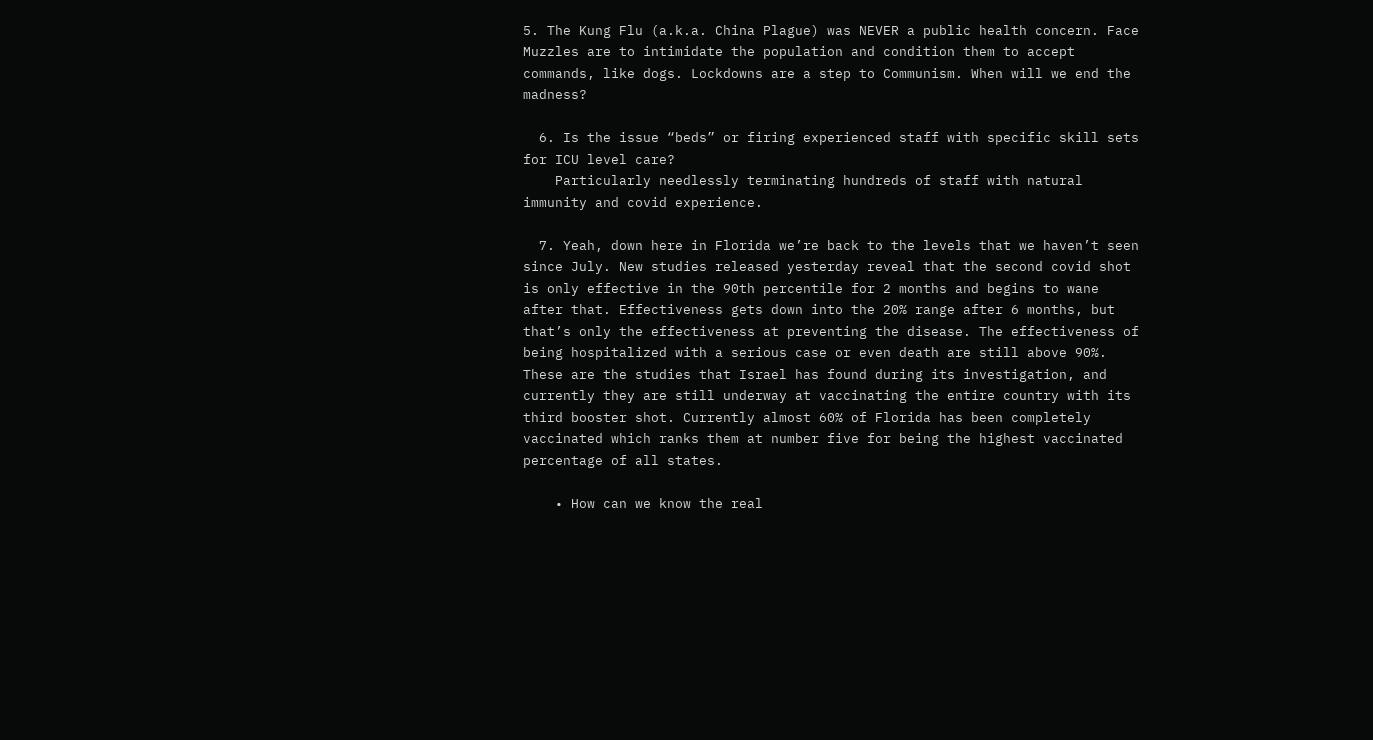5. The Kung Flu (a.k.a. China Plague) was NEVER a public health concern. Face Muzzles are to intimidate the population and condition them to accept commands, like dogs. Lockdowns are a step to Communism. When will we end the madness?

  6. Is the issue “beds” or firing experienced staff with specific skill sets for ICU level care?
    Particularly needlessly terminating hundreds of staff with natural immunity and covid experience.

  7. Yeah, down here in Florida we’re back to the levels that we haven’t seen since July. New studies released yesterday reveal that the second covid shot is only effective in the 90th percentile for 2 months and begins to wane after that. Effectiveness gets down into the 20% range after 6 months, but that’s only the effectiveness at preventing the disease. The effectiveness of being hospitalized with a serious case or even death are still above 90%. These are the studies that Israel has found during its investigation, and currently they are still underway at vaccinating the entire country with its third booster shot. Currently almost 60% of Florida has been completely vaccinated which ranks them at number five for being the highest vaccinated percentage of all states.

    • How can we know the real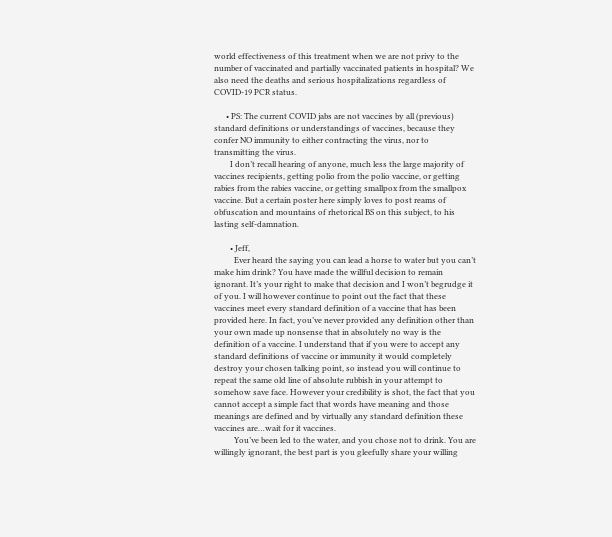world effectiveness of this treatment when we are not privy to the number of vaccinated and partially vaccinated patients in hospital? We also need the deaths and serious hospitalizations regardless of COVID-19 PCR status.

      • PS: The current COVID jabs are not vaccines by all (previous) standard definitions or understandings of vaccines, because they confer NO immunity to either contracting the virus, nor to transmitting the virus.
        I don’t recall hearing of anyone, much less the large majority of vaccines recipients, getting polio from the polio vaccine, or getting rabies from the rabies vaccine, or getting smallpox from the smallpox vaccine. But a certain poster here simply loves to post reams of obfuscation and mountains of rhetorical BS on this subject, to his lasting self-damnation.

        • Jeff,
          Ever heard the saying you can lead a horse to water but you can’t make him drink? You have made the willful decision to remain ignorant. It’s your right to make that decision and I won’t begrudge it of you. I will however continue to point out the fact that these vaccines meet every standard definition of a vaccine that has been provided here. In fact, you’ve never provided any definition other than your own made up nonsense that in absolutely no way is the definition of a vaccine. I understand that if you were to accept any standard definitions of vaccine or immunity it would completely destroy your chosen talking point, so instead you will continue to repeat the same old line of absolute rubbish in your attempt to somehow save face. However your credibility is shot, the fact that you cannot accept a simple fact that words have meaning and those meanings are defined and by virtually any standard definition these vaccines are…wait for it vaccines.
          You’ve been led to the water, and you chose not to drink. You are willingly ignorant, the best part is you gleefully share your willing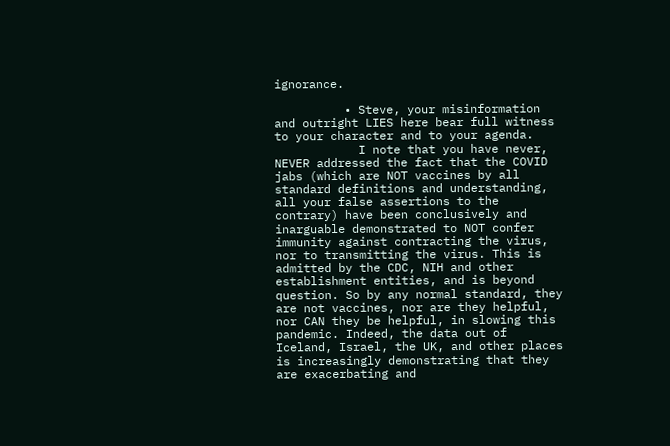ignorance.

          • Steve, your misinformation and outright LIES here bear full witness to your character and to your agenda.
            I note that you have never, NEVER addressed the fact that the COVID jabs (which are NOT vaccines by all standard definitions and understanding, all your false assertions to the contrary) have been conclusively and inarguable demonstrated to NOT confer immunity against contracting the virus, nor to transmitting the virus. This is admitted by the CDC, NIH and other establishment entities, and is beyond question. So by any normal standard, they are not vaccines, nor are they helpful, nor CAN they be helpful, in slowing this pandemic. Indeed, the data out of Iceland, Israel, the UK, and other places is increasingly demonstrating that they are exacerbating and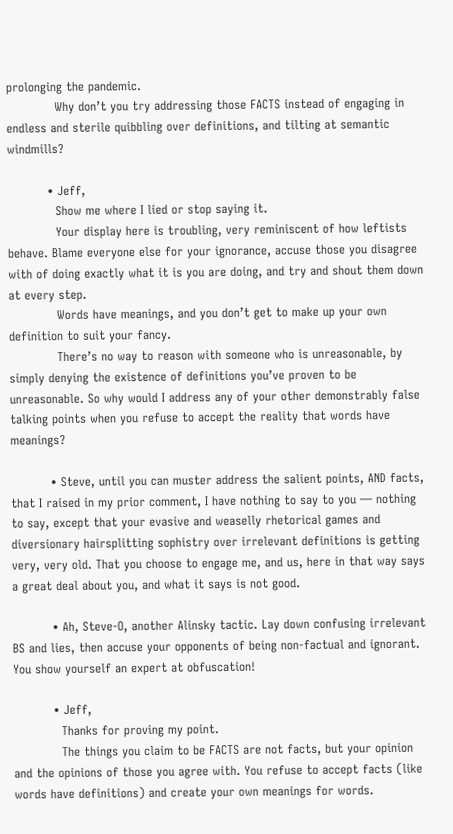prolonging the pandemic.
            Why don’t you try addressing those FACTS instead of engaging in endless and sterile quibbling over definitions, and tilting at semantic windmills?

          • Jeff,
            Show me where I lied or stop saying it.
            Your display here is troubling, very reminiscent of how leftists behave. Blame everyone else for your ignorance, accuse those you disagree with of doing exactly what it is you are doing, and try and shout them down at every step.
            Words have meanings, and you don’t get to make up your own definition to suit your fancy.
            There’s no way to reason with someone who is unreasonable, by simply denying the existence of definitions you’ve proven to be unreasonable. So why would I address any of your other demonstrably false talking points when you refuse to accept the reality that words have meanings?

          • Steve, until you can muster address the salient points, AND facts, that I raised in my prior comment, I have nothing to say to you — nothing to say, except that your evasive and weaselly rhetorical games and diversionary hairsplitting sophistry over irrelevant definitions is getting very, very old. That you choose to engage me, and us, here in that way says a great deal about you, and what it says is not good.

          • Ah, Steve-O, another Alinsky tactic. Lay down confusing irrelevant BS and lies, then accuse your opponents of being non-factual and ignorant. You show yourself an expert at obfuscation!

          • Jeff,
            Thanks for proving my point.
            The things you claim to be FACTS are not facts, but your opinion and the opinions of those you agree with. You refuse to accept facts (like words have definitions) and create your own meanings for words.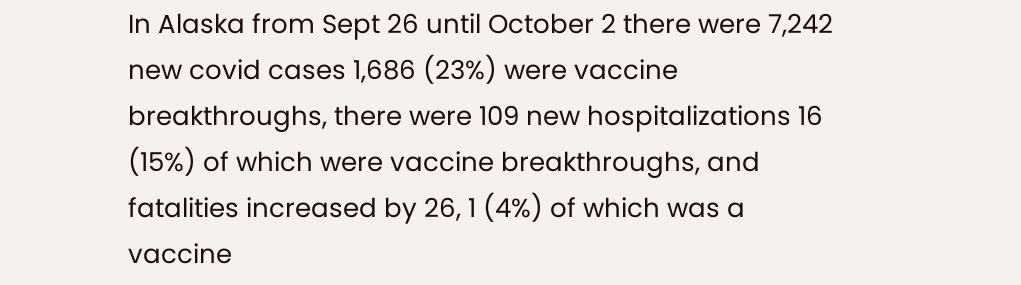In Alaska from Sept 26 until October 2 there were 7,242 new covid cases 1,686 (23%) were vaccine breakthroughs, there were 109 new hospitalizations 16 (15%) of which were vaccine breakthroughs, and fatalities increased by 26, 1 (4%) of which was a vaccine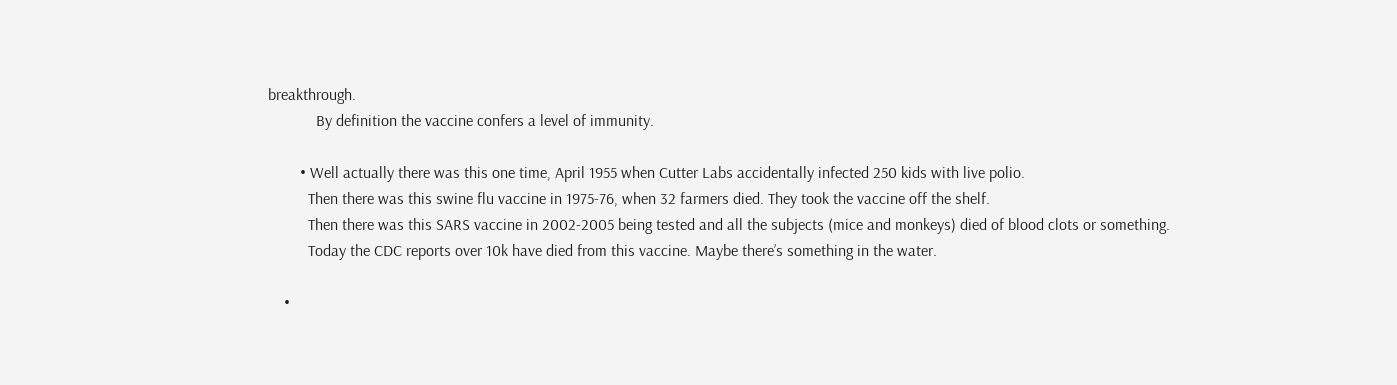breakthrough.
            By definition the vaccine confers a level of immunity.

        • Well actually there was this one time, April 1955 when Cutter Labs accidentally infected 250 kids with live polio.
          Then there was this swine flu vaccine in 1975-76, when 32 farmers died. They took the vaccine off the shelf.
          Then there was this SARS vaccine in 2002-2005 being tested and all the subjects (mice and monkeys) died of blood clots or something.
          Today the CDC reports over 10k have died from this vaccine. Maybe there’s something in the water.

    •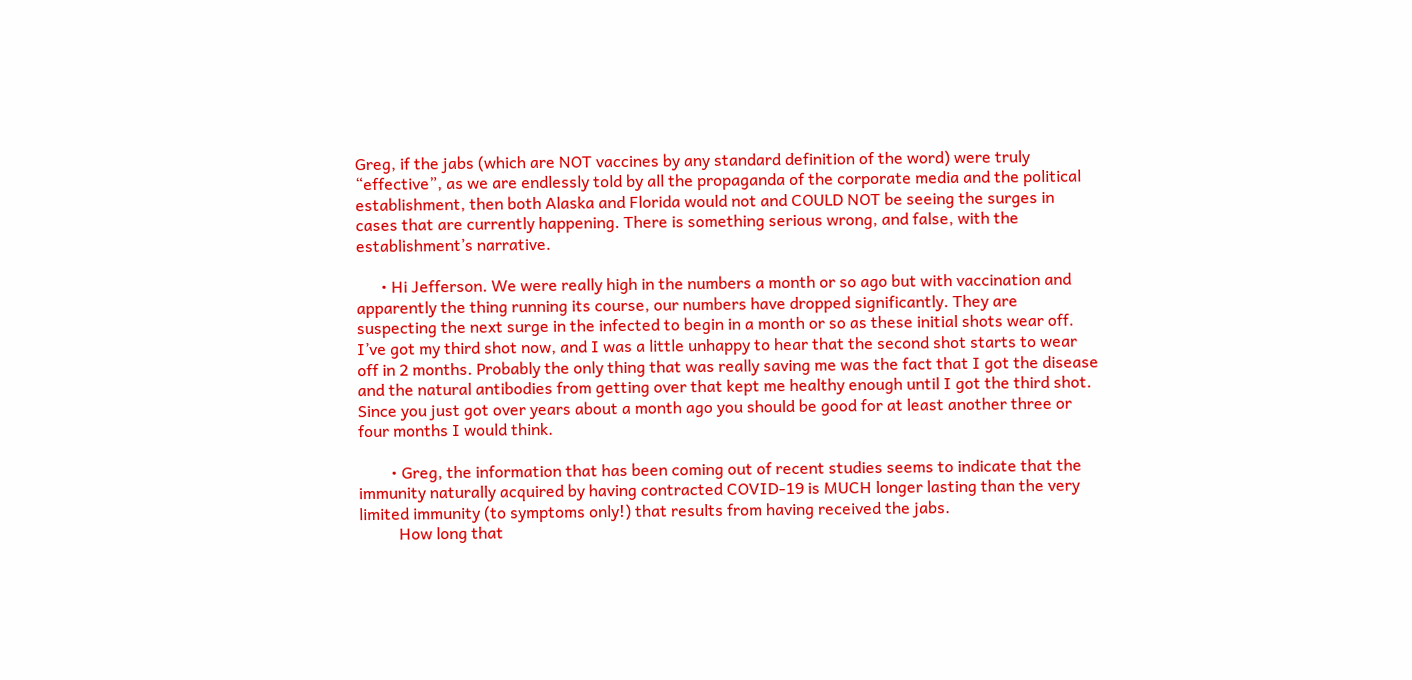Greg, if the jabs (which are NOT vaccines by any standard definition of the word) were truly “effective”, as we are endlessly told by all the propaganda of the corporate media and the political establishment, then both Alaska and Florida would not and COULD NOT be seeing the surges in cases that are currently happening. There is something serious wrong, and false, with the establishment’s narrative.

      • Hi Jefferson. We were really high in the numbers a month or so ago but with vaccination and apparently the thing running its course, our numbers have dropped significantly. They are suspecting the next surge in the infected to begin in a month or so as these initial shots wear off. I’ve got my third shot now, and I was a little unhappy to hear that the second shot starts to wear off in 2 months. Probably the only thing that was really saving me was the fact that I got the disease and the natural antibodies from getting over that kept me healthy enough until I got the third shot. Since you just got over years about a month ago you should be good for at least another three or four months I would think.

        • Greg, the information that has been coming out of recent studies seems to indicate that the immunity naturally acquired by having contracted COVID-19 is MUCH longer lasting than the very limited immunity (to symptoms only!) that results from having received the jabs.
          How long that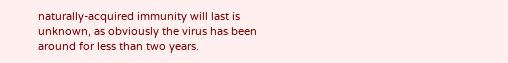naturally-acquired immunity will last is unknown, as obviously the virus has been around for less than two years.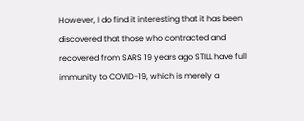However, I do find it interesting that it has been discovered that those who contracted and recovered from SARS 19 years ago STILL have full immunity to COVID-19, which is merely a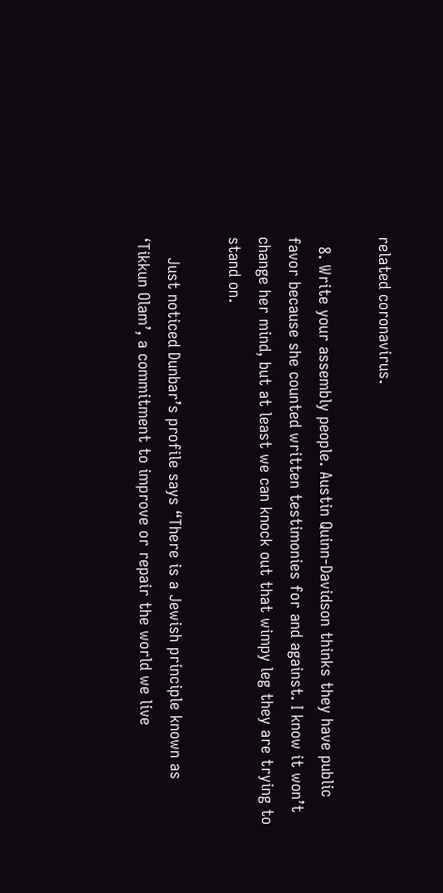related coronavirus.

  8. Write your assembly people. Austin Quinn-Davidson thinks they have public favor because she counted written testimonies for and against. I know it won’t change her mind, but at least we can knock out that wimpy leg they are trying to stand on.

    Just noticed Dunbar’s profile says “There is a Jewish principle known as ‘Tikkun Olam’, a commitment to improve or repair the world we live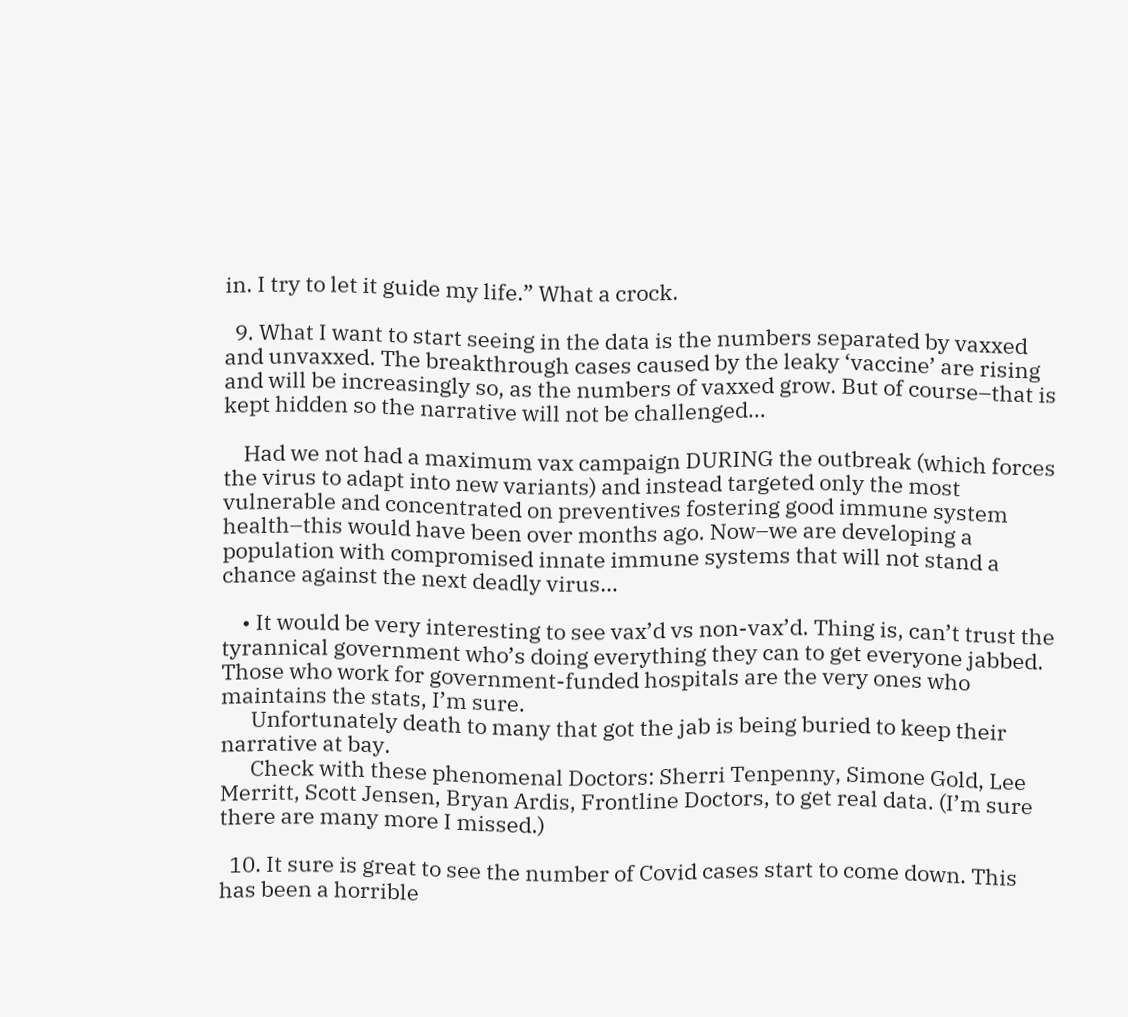in. I try to let it guide my life.” What a crock.

  9. What I want to start seeing in the data is the numbers separated by vaxxed and unvaxxed. The breakthrough cases caused by the leaky ‘vaccine’ are rising and will be increasingly so, as the numbers of vaxxed grow. But of course–that is kept hidden so the narrative will not be challenged…

    Had we not had a maximum vax campaign DURING the outbreak (which forces the virus to adapt into new variants) and instead targeted only the most vulnerable and concentrated on preventives fostering good immune system health–this would have been over months ago. Now–we are developing a population with compromised innate immune systems that will not stand a chance against the next deadly virus…

    • It would be very interesting to see vax’d vs non-vax’d. Thing is, can’t trust the tyrannical government who’s doing everything they can to get everyone jabbed. Those who work for government-funded hospitals are the very ones who maintains the stats, I’m sure.
      Unfortunately death to many that got the jab is being buried to keep their narrative at bay.
      Check with these phenomenal Doctors: Sherri Tenpenny, Simone Gold, Lee Merritt, Scott Jensen, Bryan Ardis, Frontline Doctors, to get real data. (I’m sure there are many more I missed.)

  10. It sure is great to see the number of Covid cases start to come down. This has been a horrible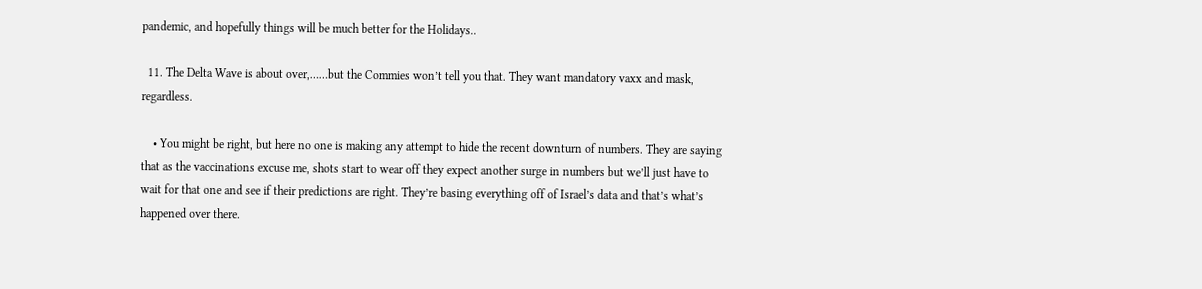pandemic, and hopefully things will be much better for the Holidays..

  11. The Delta Wave is about over,……but the Commies won’t tell you that. They want mandatory vaxx and mask, regardless.

    • You might be right, but here no one is making any attempt to hide the recent downturn of numbers. They are saying that as the vaccinations excuse me, shots start to wear off they expect another surge in numbers but we’ll just have to wait for that one and see if their predictions are right. They’re basing everything off of Israel’s data and that’s what’s happened over there.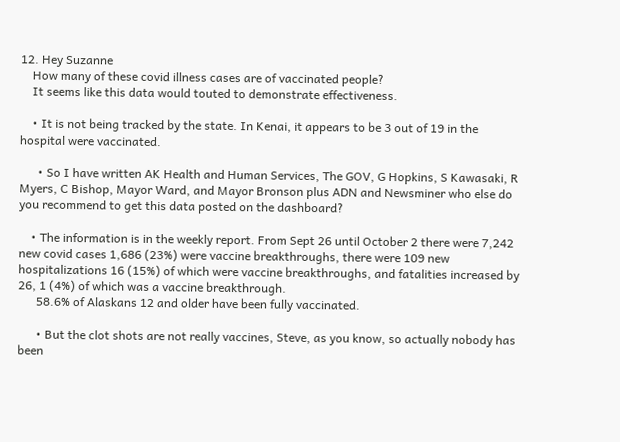12. Hey Suzanne
    How many of these covid illness cases are of vaccinated people?
    It seems like this data would touted to demonstrate effectiveness.

    • It is not being tracked by the state. In Kenai, it appears to be 3 out of 19 in the hospital were vaccinated.

      • So I have written AK Health and Human Services, The GOV, G Hopkins, S Kawasaki, R Myers, C Bishop, Mayor Ward, and Mayor Bronson plus ADN and Newsminer who else do you recommend to get this data posted on the dashboard?

    • The information is in the weekly report. From Sept 26 until October 2 there were 7,242 new covid cases 1,686 (23%) were vaccine breakthroughs, there were 109 new hospitalizations 16 (15%) of which were vaccine breakthroughs, and fatalities increased by 26, 1 (4%) of which was a vaccine breakthrough.
      58.6% of Alaskans 12 and older have been fully vaccinated.

      • But the clot shots are not really vaccines, Steve, as you know, so actually nobody has been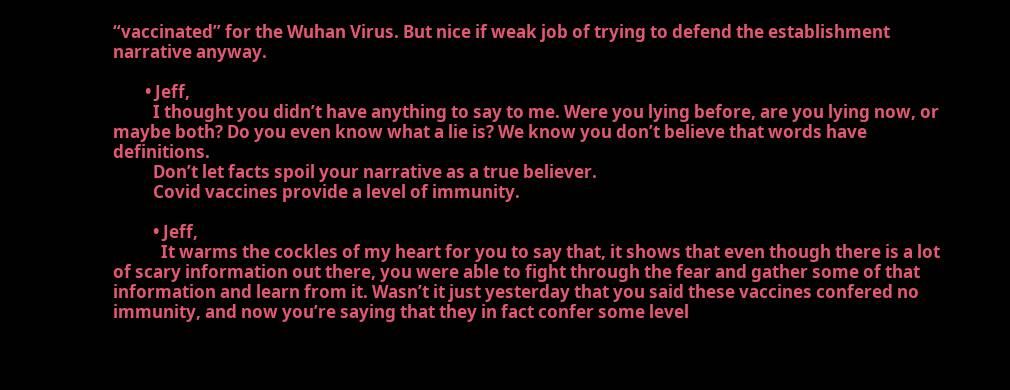“vaccinated” for the Wuhan Virus. But nice if weak job of trying to defend the establishment narrative anyway.

        • Jeff,
          I thought you didn’t have anything to say to me. Were you lying before, are you lying now, or maybe both? Do you even know what a lie is? We know you don’t believe that words have definitions.
          Don’t let facts spoil your narrative as a true believer.
          Covid vaccines provide a level of immunity.

          • Jeff,
            It warms the cockles of my heart for you to say that, it shows that even though there is a lot of scary information out there, you were able to fight through the fear and gather some of that information and learn from it. Wasn’t it just yesterday that you said these vaccines confered no immunity, and now you’re saying that they in fact confer some level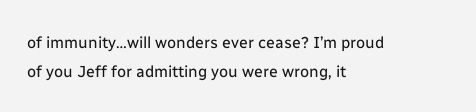of immunity…will wonders ever cease? I’m proud of you Jeff for admitting you were wrong, it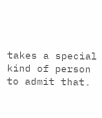takes a special kind of person to admit that.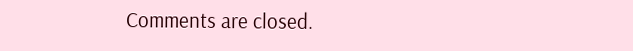Comments are closed.